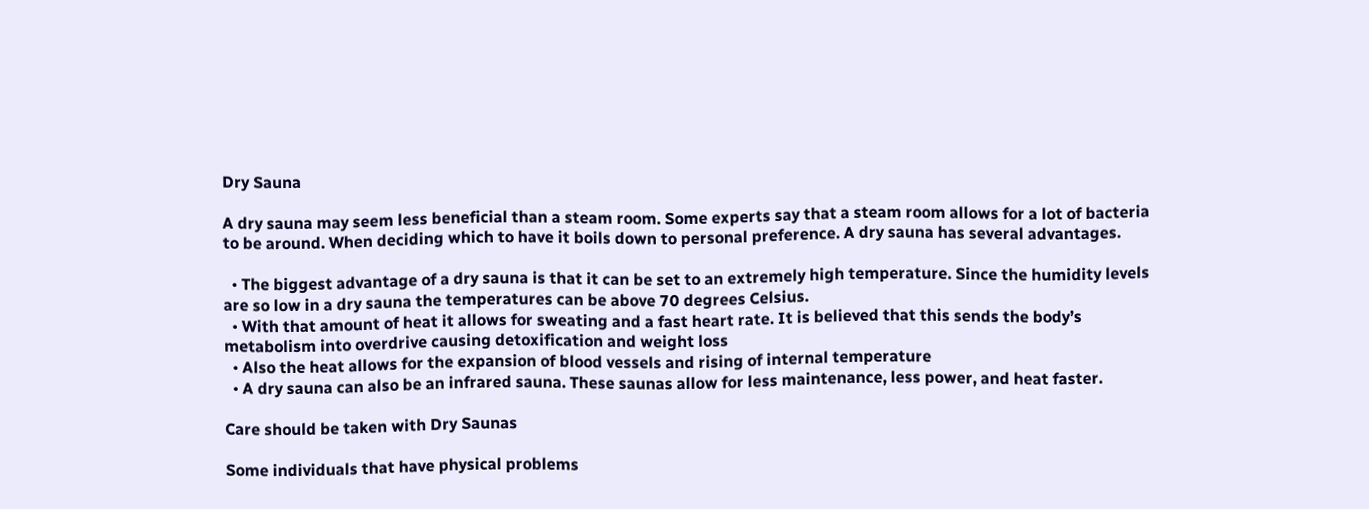Dry Sauna

A dry sauna may seem less beneficial than a steam room. Some experts say that a steam room allows for a lot of bacteria to be around. When deciding which to have it boils down to personal preference. A dry sauna has several advantages.

  • The biggest advantage of a dry sauna is that it can be set to an extremely high temperature. Since the humidity levels are so low in a dry sauna the temperatures can be above 70 degrees Celsius.
  • With that amount of heat it allows for sweating and a fast heart rate. It is believed that this sends the body’s metabolism into overdrive causing detoxification and weight loss
  • Also the heat allows for the expansion of blood vessels and rising of internal temperature
  • A dry sauna can also be an infrared sauna. These saunas allow for less maintenance, less power, and heat faster.

Care should be taken with Dry Saunas

Some individuals that have physical problems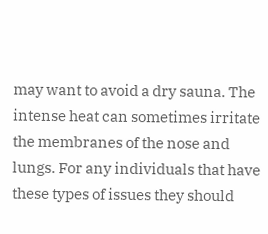may want to avoid a dry sauna. The intense heat can sometimes irritate the membranes of the nose and lungs. For any individuals that have these types of issues they should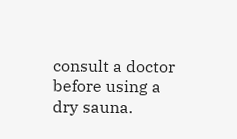consult a doctor before using a dry sauna.